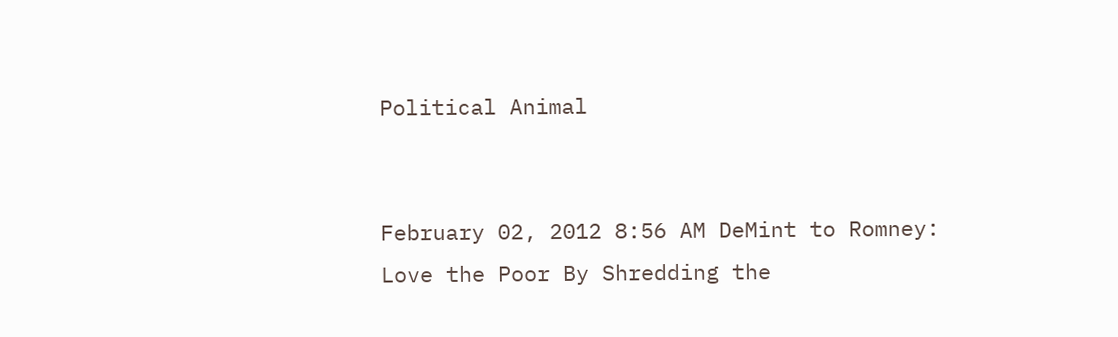Political Animal


February 02, 2012 8:56 AM DeMint to Romney: Love the Poor By Shredding the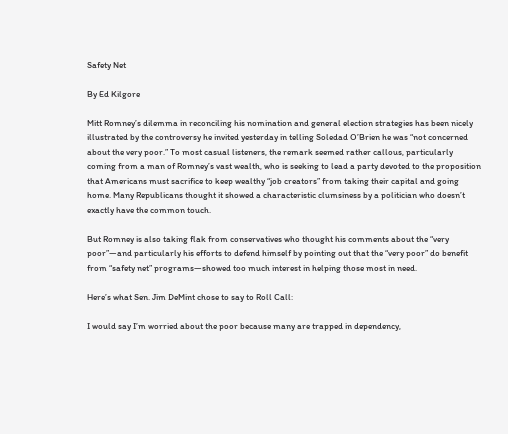Safety Net

By Ed Kilgore

Mitt Romney’s dilemma in reconciling his nomination and general election strategies has been nicely illustrated by the controversy he invited yesterday in telling Soledad O’Brien he was “not concerned about the very poor.” To most casual listeners, the remark seemed rather callous, particularly coming from a man of Romney’s vast wealth, who is seeking to lead a party devoted to the proposition that Americans must sacrifice to keep wealthy “job creators” from taking their capital and going home. Many Republicans thought it showed a characteristic clumsiness by a politician who doesn’t exactly have the common touch.

But Romney is also taking flak from conservatives who thought his comments about the “very poor”—and particularly his efforts to defend himself by pointing out that the “very poor” do benefit from “safety net” programs—showed too much interest in helping those most in need.

Here’s what Sen. Jim DeMint chose to say to Roll Call:

I would say I’m worried about the poor because many are trapped in dependency,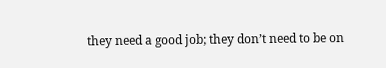they need a good job; they don’t need to be on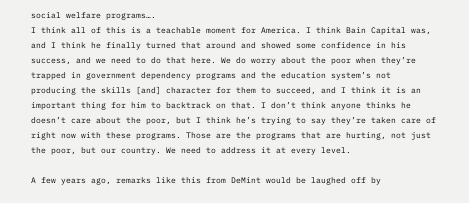social welfare programs….
I think all of this is a teachable moment for America. I think Bain Capital was, and I think he finally turned that around and showed some confidence in his success, and we need to do that here. We do worry about the poor when they’re trapped in government dependency programs and the education system’s not producing the skills [and] character for them to succeed, and I think it is an important thing for him to backtrack on that. I don’t think anyone thinks he doesn’t care about the poor, but I think he’s trying to say they’re taken care of right now with these programs. Those are the programs that are hurting, not just the poor, but our country. We need to address it at every level.

A few years ago, remarks like this from DeMint would be laughed off by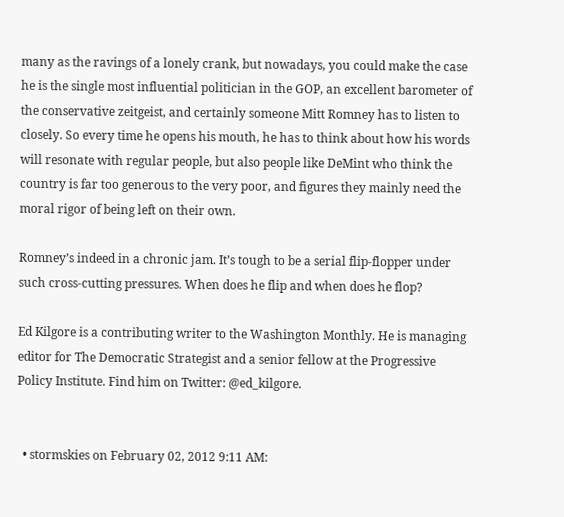many as the ravings of a lonely crank, but nowadays, you could make the case he is the single most influential politician in the GOP, an excellent barometer of the conservative zeitgeist, and certainly someone Mitt Romney has to listen to closely. So every time he opens his mouth, he has to think about how his words will resonate with regular people, but also people like DeMint who think the country is far too generous to the very poor, and figures they mainly need the moral rigor of being left on their own.

Romney’s indeed in a chronic jam. It’s tough to be a serial flip-flopper under such cross-cutting pressures. When does he flip and when does he flop?

Ed Kilgore is a contributing writer to the Washington Monthly. He is managing editor for The Democratic Strategist and a senior fellow at the Progressive Policy Institute. Find him on Twitter: @ed_kilgore.


  • stormskies on February 02, 2012 9:11 AM: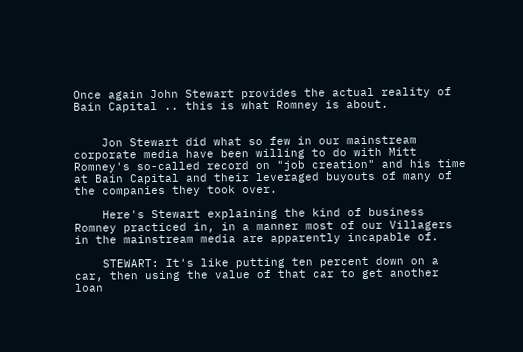Once again John Stewart provides the actual reality of Bain Capital .. this is what Romney is about.


    Jon Stewart did what so few in our mainstream corporate media have been willing to do with Mitt Romney's so-called record on "job creation" and his time at Bain Capital and their leveraged buyouts of many of the companies they took over.

    Here's Stewart explaining the kind of business Romney practiced in, in a manner most of our Villagers in the mainstream media are apparently incapable of.

    STEWART: It's like putting ten percent down on a car, then using the value of that car to get another loan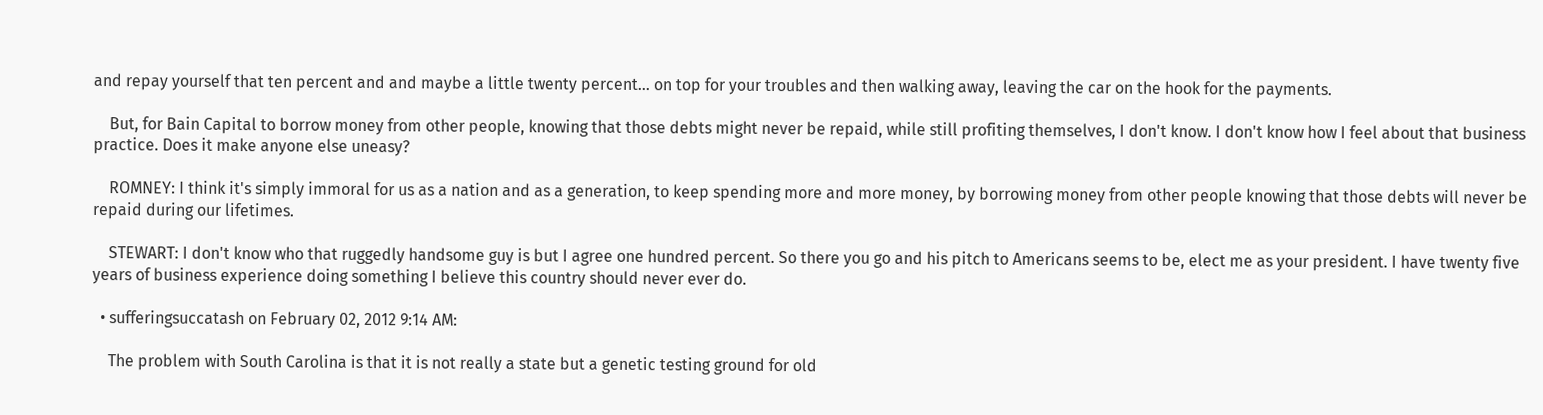and repay yourself that ten percent and and maybe a little twenty percent... on top for your troubles and then walking away, leaving the car on the hook for the payments.

    But, for Bain Capital to borrow money from other people, knowing that those debts might never be repaid, while still profiting themselves, I don't know. I don't know how I feel about that business practice. Does it make anyone else uneasy?

    ROMNEY: I think it's simply immoral for us as a nation and as a generation, to keep spending more and more money, by borrowing money from other people knowing that those debts will never be repaid during our lifetimes.

    STEWART: I don't know who that ruggedly handsome guy is but I agree one hundred percent. So there you go and his pitch to Americans seems to be, elect me as your president. I have twenty five years of business experience doing something I believe this country should never ever do.

  • sufferingsuccatash on February 02, 2012 9:14 AM:

    The problem with South Carolina is that it is not really a state but a genetic testing ground for old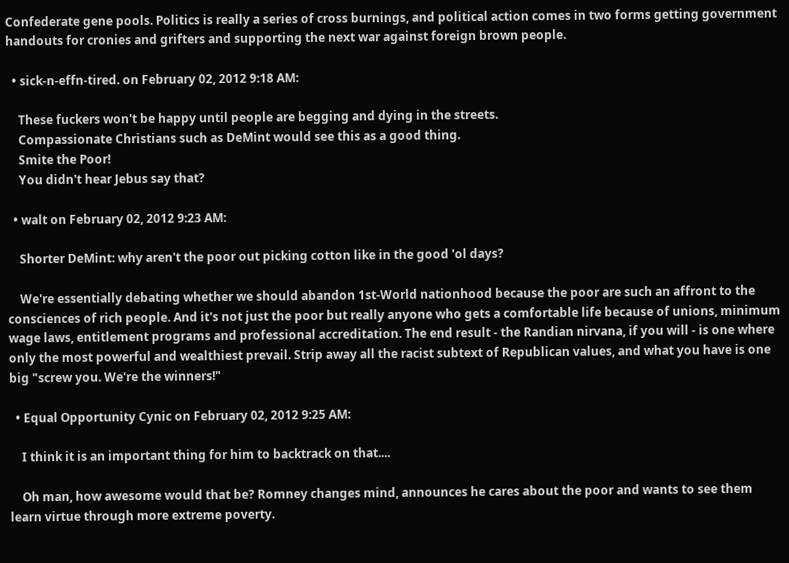Confederate gene pools. Politics is really a series of cross burnings, and political action comes in two forms getting government handouts for cronies and grifters and supporting the next war against foreign brown people.

  • sick-n-effn-tired. on February 02, 2012 9:18 AM:

    These fuckers won't be happy until people are begging and dying in the streets.
    Compassionate Christians such as DeMint would see this as a good thing.
    Smite the Poor!
    You didn't hear Jebus say that?

  • walt on February 02, 2012 9:23 AM:

    Shorter DeMint: why aren't the poor out picking cotton like in the good 'ol days?

    We're essentially debating whether we should abandon 1st-World nationhood because the poor are such an affront to the consciences of rich people. And it's not just the poor but really anyone who gets a comfortable life because of unions, minimum wage laws, entitlement programs and professional accreditation. The end result - the Randian nirvana, if you will - is one where only the most powerful and wealthiest prevail. Strip away all the racist subtext of Republican values, and what you have is one big "screw you. We're the winners!"

  • Equal Opportunity Cynic on February 02, 2012 9:25 AM:

    I think it is an important thing for him to backtrack on that....

    Oh man, how awesome would that be? Romney changes mind, announces he cares about the poor and wants to see them learn virtue through more extreme poverty.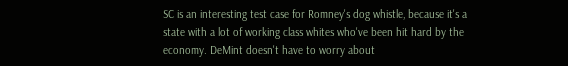SC is an interesting test case for Romney's dog whistle, because it's a state with a lot of working class whites who've been hit hard by the economy. DeMint doesn't have to worry about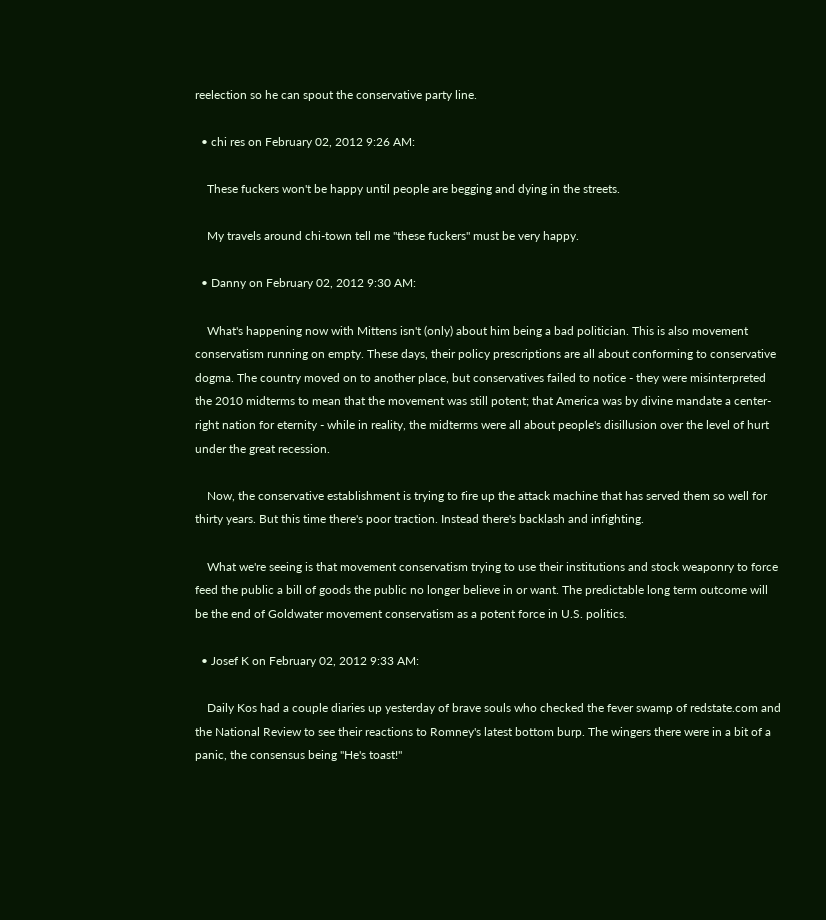reelection so he can spout the conservative party line.

  • chi res on February 02, 2012 9:26 AM:

    These fuckers won't be happy until people are begging and dying in the streets.

    My travels around chi-town tell me "these fuckers" must be very happy.

  • Danny on February 02, 2012 9:30 AM:

    What's happening now with Mittens isn't (only) about him being a bad politician. This is also movement conservatism running on empty. These days, their policy prescriptions are all about conforming to conservative dogma. The country moved on to another place, but conservatives failed to notice - they were misinterpreted the 2010 midterms to mean that the movement was still potent; that America was by divine mandate a center-right nation for eternity - while in reality, the midterms were all about people's disillusion over the level of hurt under the great recession.

    Now, the conservative establishment is trying to fire up the attack machine that has served them so well for thirty years. But this time there's poor traction. Instead there's backlash and infighting.

    What we're seeing is that movement conservatism trying to use their institutions and stock weaponry to force feed the public a bill of goods the public no longer believe in or want. The predictable long term outcome will be the end of Goldwater movement conservatism as a potent force in U.S. politics.

  • Josef K on February 02, 2012 9:33 AM:

    Daily Kos had a couple diaries up yesterday of brave souls who checked the fever swamp of redstate.com and the National Review to see their reactions to Romney's latest bottom burp. The wingers there were in a bit of a panic, the consensus being "He's toast!"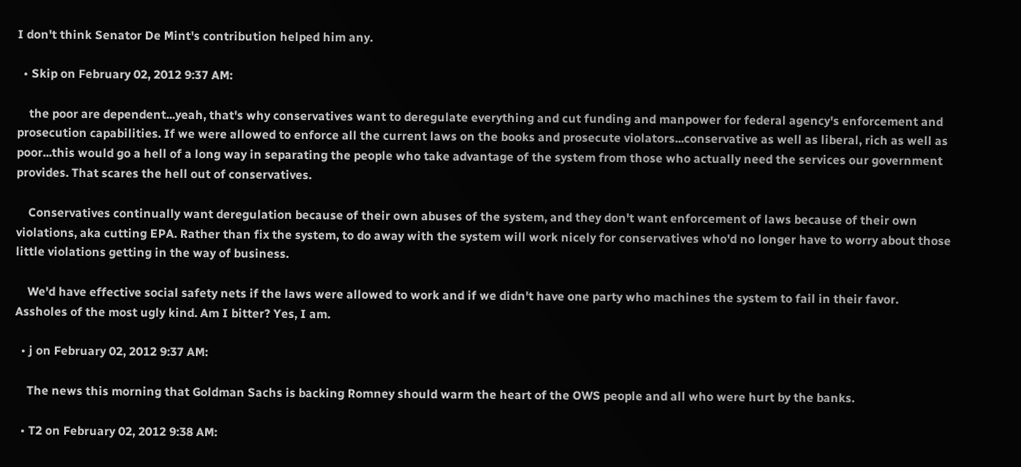I don't think Senator De Mint's contribution helped him any.

  • Skip on February 02, 2012 9:37 AM:

    the poor are dependent...yeah, that's why conservatives want to deregulate everything and cut funding and manpower for federal agency's enforcement and prosecution capabilities. If we were allowed to enforce all the current laws on the books and prosecute violators...conservative as well as liberal, rich as well as poor...this would go a hell of a long way in separating the people who take advantage of the system from those who actually need the services our government provides. That scares the hell out of conservatives.

    Conservatives continually want deregulation because of their own abuses of the system, and they don't want enforcement of laws because of their own violations, aka cutting EPA. Rather than fix the system, to do away with the system will work nicely for conservatives who'd no longer have to worry about those little violations getting in the way of business.

    We'd have effective social safety nets if the laws were allowed to work and if we didn't have one party who machines the system to fail in their favor. Assholes of the most ugly kind. Am I bitter? Yes, I am.

  • j on February 02, 2012 9:37 AM:

    The news this morning that Goldman Sachs is backing Romney should warm the heart of the OWS people and all who were hurt by the banks.

  • T2 on February 02, 2012 9:38 AM: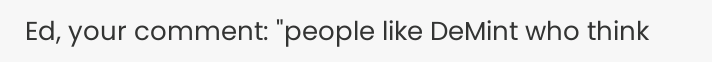Ed, your comment: "people like DeMint who think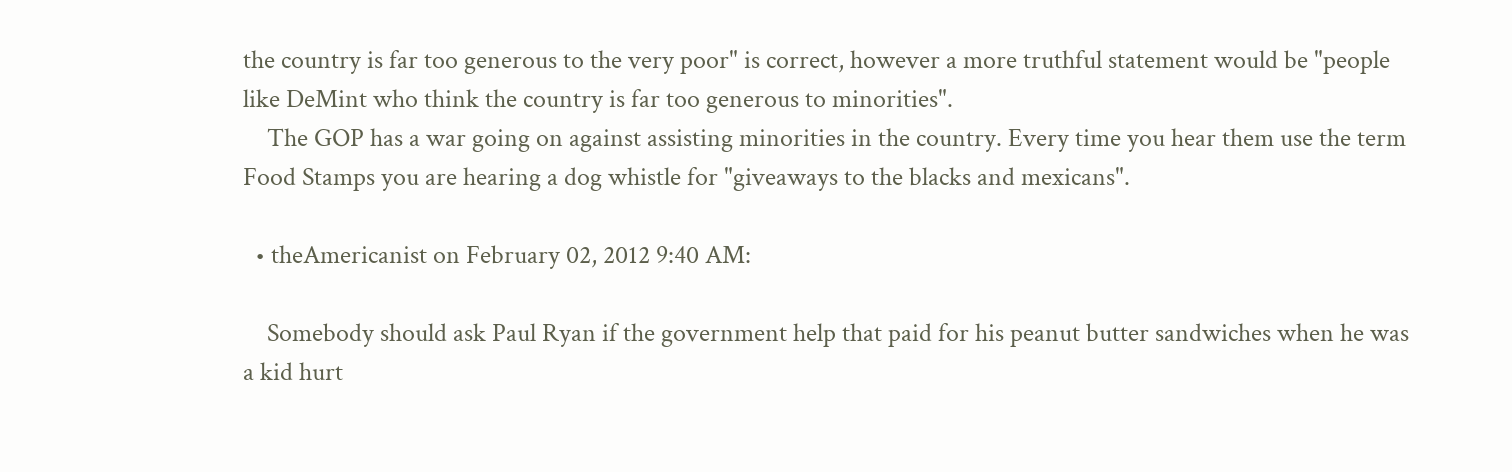the country is far too generous to the very poor" is correct, however a more truthful statement would be "people like DeMint who think the country is far too generous to minorities".
    The GOP has a war going on against assisting minorities in the country. Every time you hear them use the term Food Stamps you are hearing a dog whistle for "giveaways to the blacks and mexicans".

  • theAmericanist on February 02, 2012 9:40 AM:

    Somebody should ask Paul Ryan if the government help that paid for his peanut butter sandwiches when he was a kid hurt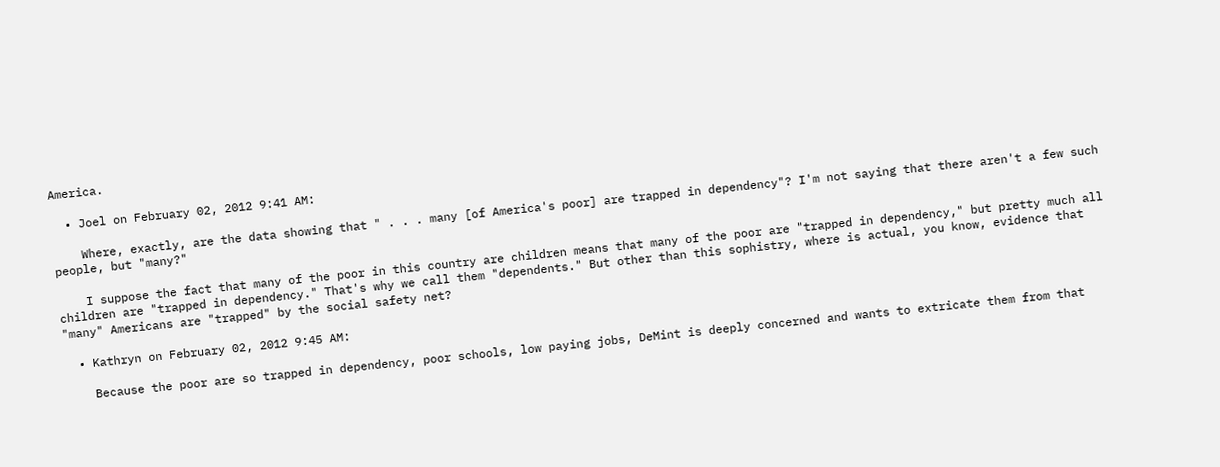America.

  • Joel on February 02, 2012 9:41 AM:

    Where, exactly, are the data showing that " . . . many [of America's poor] are trapped in dependency"? I'm not saying that there aren't a few such people, but "many?"

    I suppose the fact that many of the poor in this country are children means that many of the poor are "trapped in dependency," but pretty much all children are "trapped in dependency." That's why we call them "dependents." But other than this sophistry, where is actual, you know, evidence that "many" Americans are "trapped" by the social safety net?

  • Kathryn on February 02, 2012 9:45 AM:

    Because the poor are so trapped in dependency, poor schools, low paying jobs, DeMint is deeply concerned and wants to extricate them from that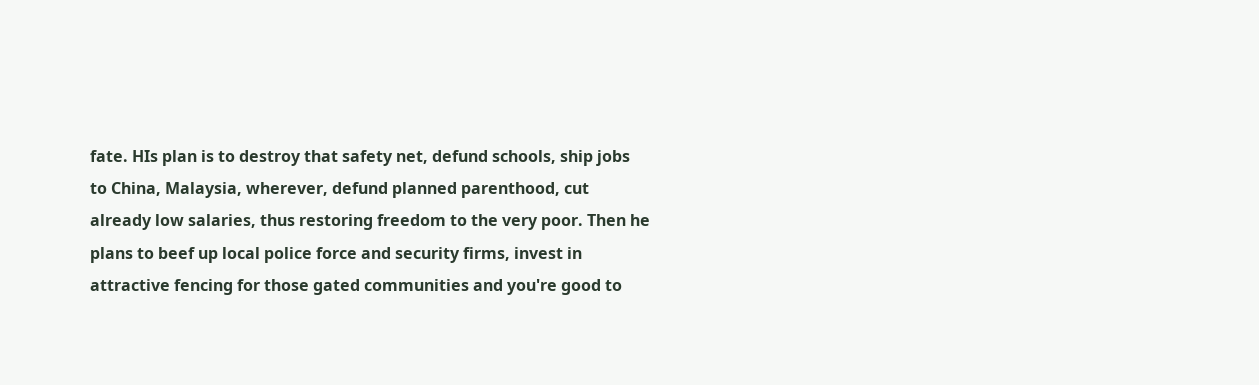fate. HIs plan is to destroy that safety net, defund schools, ship jobs to China, Malaysia, wherever, defund planned parenthood, cut already low salaries, thus restoring freedom to the very poor. Then he plans to beef up local police force and security firms, invest in attractive fencing for those gated communities and you're good to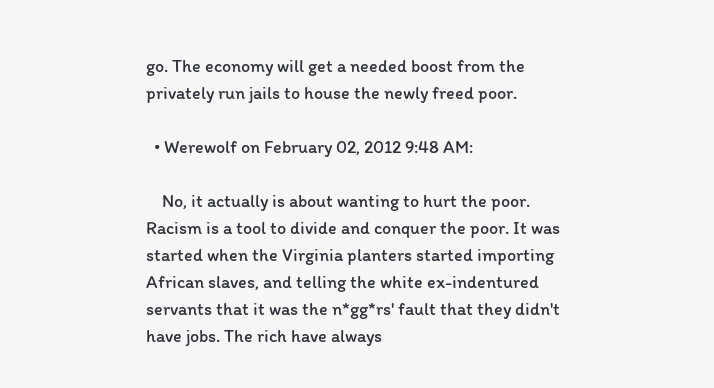go. The economy will get a needed boost from the privately run jails to house the newly freed poor.

  • Werewolf on February 02, 2012 9:48 AM:

    No, it actually is about wanting to hurt the poor. Racism is a tool to divide and conquer the poor. It was started when the Virginia planters started importing African slaves, and telling the white ex-indentured servants that it was the n*gg*rs' fault that they didn't have jobs. The rich have always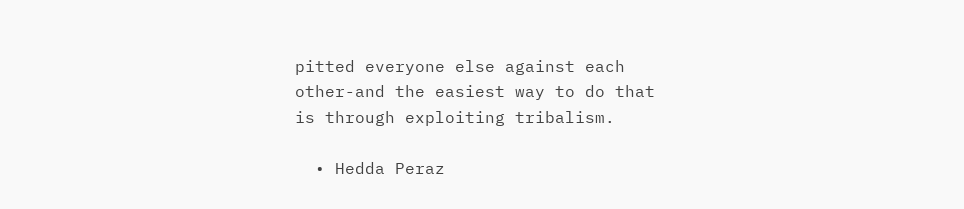pitted everyone else against each other-and the easiest way to do that is through exploiting tribalism.

  • Hedda Peraz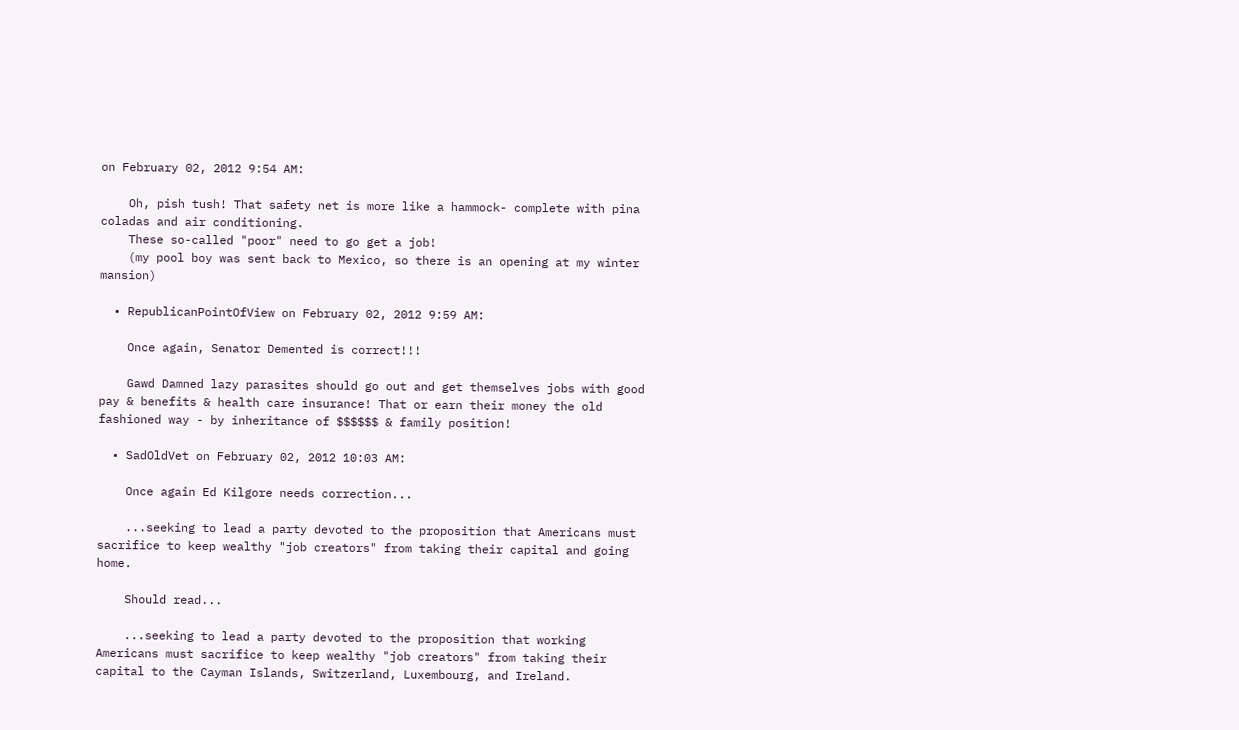on February 02, 2012 9:54 AM:

    Oh, pish tush! That safety net is more like a hammock- complete with pina coladas and air conditioning.
    These so-called "poor" need to go get a job!
    (my pool boy was sent back to Mexico, so there is an opening at my winter mansion)

  • RepublicanPointOfView on February 02, 2012 9:59 AM:

    Once again, Senator Demented is correct!!!

    Gawd Damned lazy parasites should go out and get themselves jobs with good pay & benefits & health care insurance! That or earn their money the old fashioned way - by inheritance of $$$$$$ & family position!

  • SadOldVet on February 02, 2012 10:03 AM:

    Once again Ed Kilgore needs correction...

    ...seeking to lead a party devoted to the proposition that Americans must sacrifice to keep wealthy "job creators" from taking their capital and going home.

    Should read...

    ...seeking to lead a party devoted to the proposition that working Americans must sacrifice to keep wealthy "job creators" from taking their capital to the Cayman Islands, Switzerland, Luxembourg, and Ireland.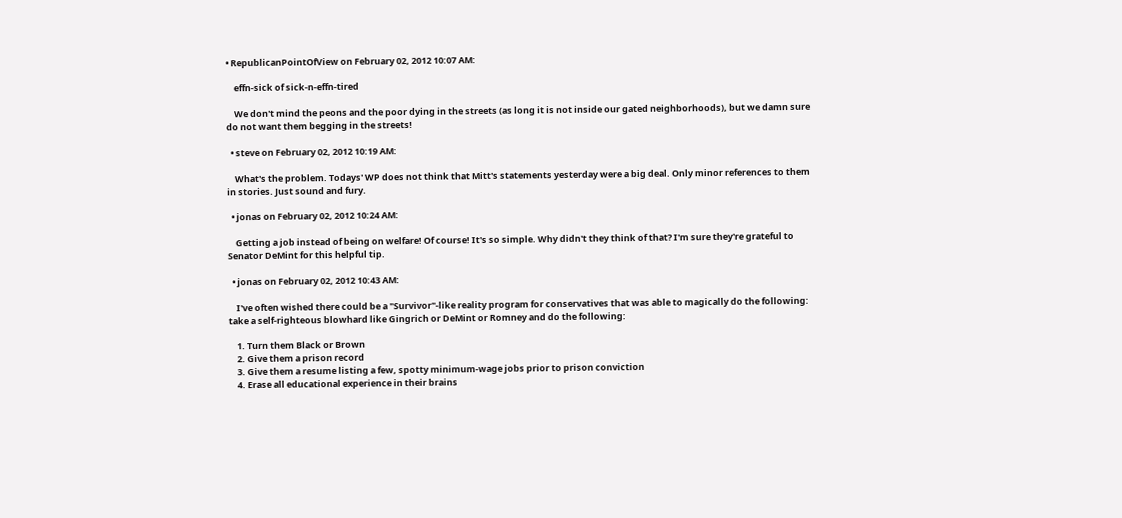• RepublicanPointOfView on February 02, 2012 10:07 AM:

    effn-sick of sick-n-effn-tired

    We don't mind the peons and the poor dying in the streets (as long it is not inside our gated neighborhoods), but we damn sure do not want them begging in the streets!

  • steve on February 02, 2012 10:19 AM:

    What's the problem. Todays' WP does not think that Mitt's statements yesterday were a big deal. Only minor references to them in stories. Just sound and fury.

  • jonas on February 02, 2012 10:24 AM:

    Getting a job instead of being on welfare! Of course! It's so simple. Why didn't they think of that? I'm sure they're grateful to Senator DeMint for this helpful tip.

  • jonas on February 02, 2012 10:43 AM:

    I've often wished there could be a "Survivor"-like reality program for conservatives that was able to magically do the following: take a self-righteous blowhard like Gingrich or DeMint or Romney and do the following:

    1. Turn them Black or Brown
    2. Give them a prison record
    3. Give them a resume listing a few, spotty minimum-wage jobs prior to prison conviction
    4. Erase all educational experience in their brains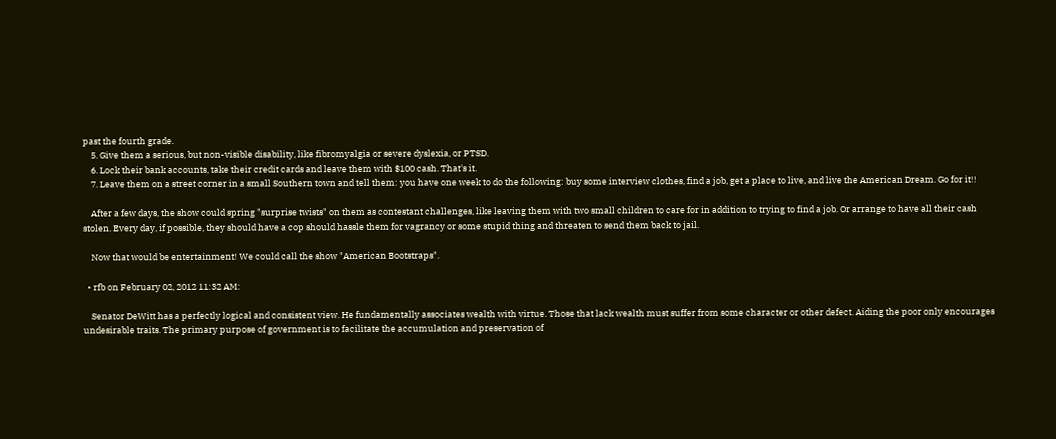past the fourth grade.
    5. Give them a serious, but non-visible disability, like fibromyalgia or severe dyslexia, or PTSD.
    6. Lock their bank accounts, take their credit cards and leave them with $100 cash. That's it.
    7. Leave them on a street corner in a small Southern town and tell them: you have one week to do the following: buy some interview clothes, find a job, get a place to live, and live the American Dream. Go for it!!

    After a few days, the show could spring "surprise twists" on them as contestant challenges, like leaving them with two small children to care for in addition to trying to find a job. Or arrange to have all their cash stolen. Every day, if possible, they should have a cop should hassle them for vagrancy or some stupid thing and threaten to send them back to jail.

    Now that would be entertainment! We could call the show "American Bootstraps".

  • rfb on February 02, 2012 11:32 AM:

    Senator DeWitt has a perfectly logical and consistent view. He fundamentally associates wealth with virtue. Those that lack wealth must suffer from some character or other defect. Aiding the poor only encourages undesirable traits. The primary purpose of government is to facilitate the accumulation and preservation of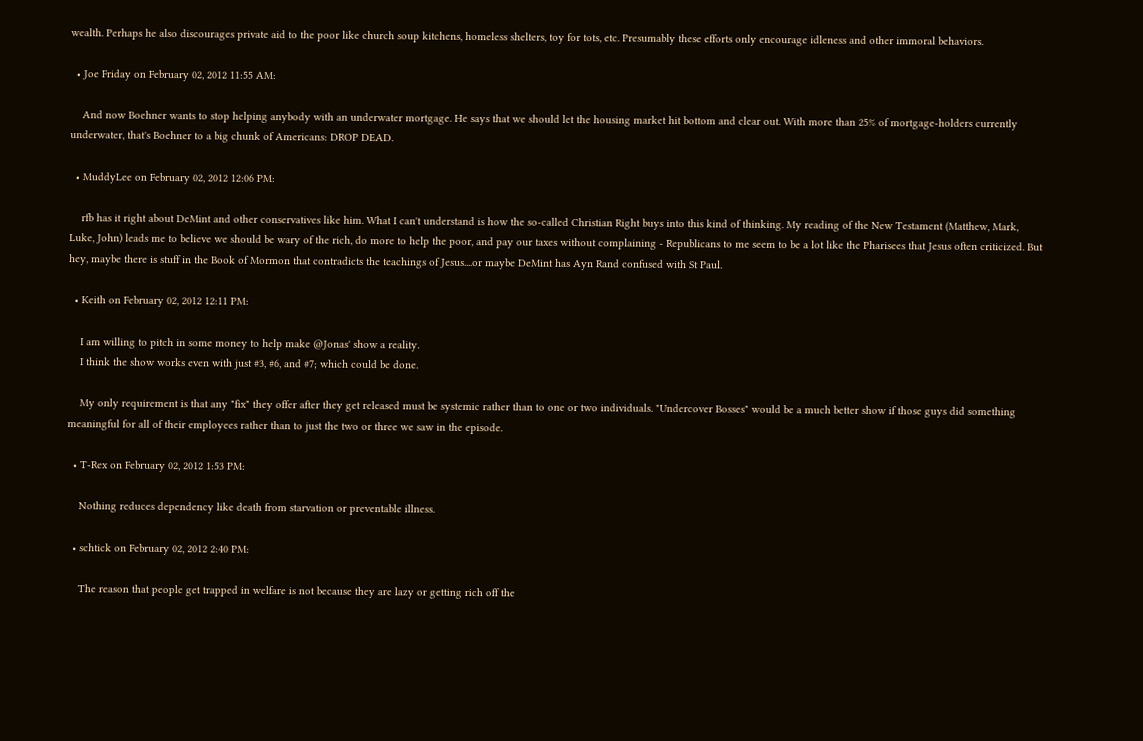wealth. Perhaps he also discourages private aid to the poor like church soup kitchens, homeless shelters, toy for tots, etc. Presumably these efforts only encourage idleness and other immoral behaviors.

  • Joe Friday on February 02, 2012 11:55 AM:

    And now Boehner wants to stop helping anybody with an underwater mortgage. He says that we should let the housing market hit bottom and clear out. With more than 25% of mortgage-holders currently underwater, that's Boehner to a big chunk of Americans: DROP DEAD.

  • MuddyLee on February 02, 2012 12:06 PM:

    rfb has it right about DeMint and other conservatives like him. What I can't understand is how the so-called Christian Right buys into this kind of thinking. My reading of the New Testament (Matthew, Mark, Luke, John) leads me to believe we should be wary of the rich, do more to help the poor, and pay our taxes without complaining - Republicans to me seem to be a lot like the Pharisees that Jesus often criticized. But hey, maybe there is stuff in the Book of Mormon that contradicts the teachings of Jesus....or maybe DeMint has Ayn Rand confused with St Paul.

  • Keith on February 02, 2012 12:11 PM:

    I am willing to pitch in some money to help make @Jonas' show a reality.
    I think the show works even with just #3, #6, and #7; which could be done.

    My only requirement is that any "fix" they offer after they get released must be systemic rather than to one or two individuals. "Undercover Bosses" would be a much better show if those guys did something meaningful for all of their employees rather than to just the two or three we saw in the episode.

  • T-Rex on February 02, 2012 1:53 PM:

    Nothing reduces dependency like death from starvation or preventable illness.

  • schtick on February 02, 2012 2:40 PM:

    The reason that people get trapped in welfare is not because they are lazy or getting rich off the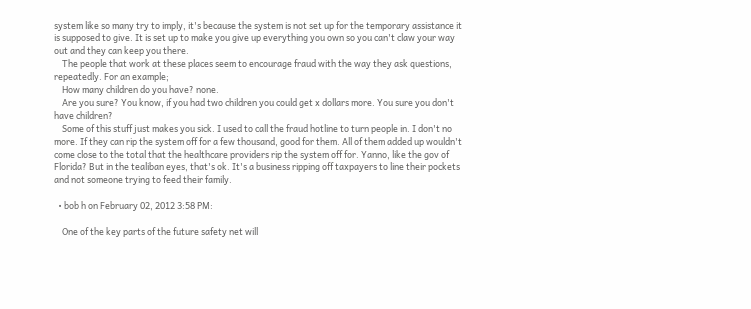system like so many try to imply, it's because the system is not set up for the temporary assistance it is supposed to give. It is set up to make you give up everything you own so you can't claw your way out and they can keep you there.
    The people that work at these places seem to encourage fraud with the way they ask questions, repeatedly. For an example;
    How many children do you have? none.
    Are you sure? You know, if you had two children you could get x dollars more. You sure you don't have children?
    Some of this stuff just makes you sick. I used to call the fraud hotline to turn people in. I don't no more. If they can rip the system off for a few thousand, good for them. All of them added up wouldn't come close to the total that the healthcare providers rip the system off for. Yanno, like the gov of Florida? But in the tealiban eyes, that's ok. It's a business ripping off taxpayers to line their pockets and not someone trying to feed their family.

  • bob h on February 02, 2012 3:58 PM:

    One of the key parts of the future safety net will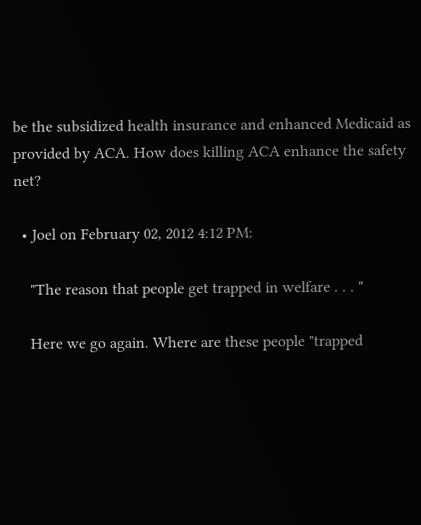be the subsidized health insurance and enhanced Medicaid as provided by ACA. How does killing ACA enhance the safety net?

  • Joel on February 02, 2012 4:12 PM:

    "The reason that people get trapped in welfare . . . "

    Here we go again. Where are these people "trapped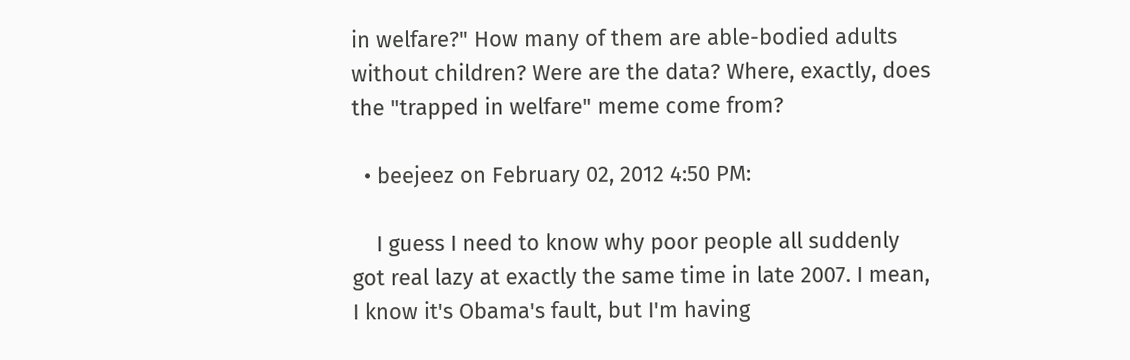in welfare?" How many of them are able-bodied adults without children? Were are the data? Where, exactly, does the "trapped in welfare" meme come from?

  • beejeez on February 02, 2012 4:50 PM:

    I guess I need to know why poor people all suddenly got real lazy at exactly the same time in late 2007. I mean, I know it's Obama's fault, but I'm having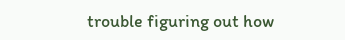trouble figuring out how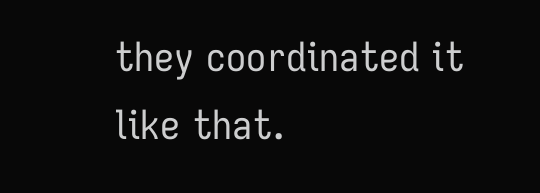they coordinated it like that.